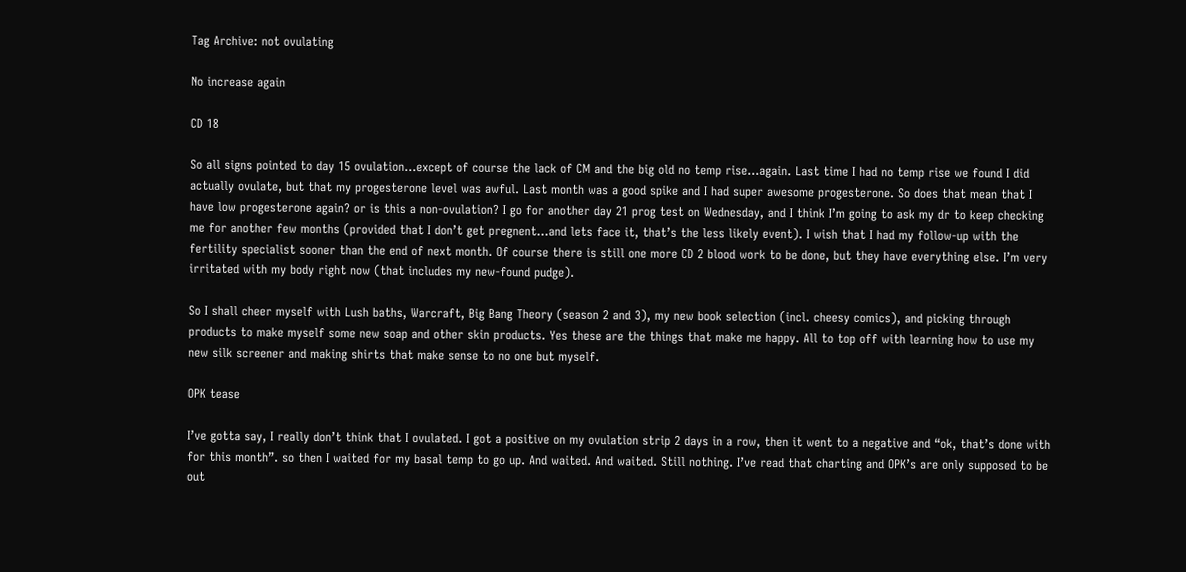Tag Archive: not ovulating

No increase again

CD 18

So all signs pointed to day 15 ovulation…except of course the lack of CM and the big old no temp rise…again. Last time I had no temp rise we found I did actually ovulate, but that my progesterone level was awful. Last month was a good spike and I had super awesome progesterone. So does that mean that I have low progesterone again? or is this a non-ovulation? I go for another day 21 prog test on Wednesday, and I think I’m going to ask my dr to keep checking me for another few months (provided that I don’t get pregnent…and lets face it, that’s the less likely event). I wish that I had my follow-up with the fertility specialist sooner than the end of next month. Of course there is still one more CD 2 blood work to be done, but they have everything else. I’m very irritated with my body right now (that includes my new-found pudge).

So I shall cheer myself with Lush baths, Warcraft, Big Bang Theory (season 2 and 3), my new book selection (incl. cheesy comics), and picking through products to make myself some new soap and other skin products. Yes these are the things that make me happy. All to top off with learning how to use my new silk screener and making shirts that make sense to no one but myself.

OPK tease

I’ve gotta say, I really don’t think that I ovulated. I got a positive on my ovulation strip 2 days in a row, then it went to a negative and “ok, that’s done with for this month”. so then I waited for my basal temp to go up. And waited. And waited. Still nothing. I’ve read that charting and OPK’s are only supposed to be out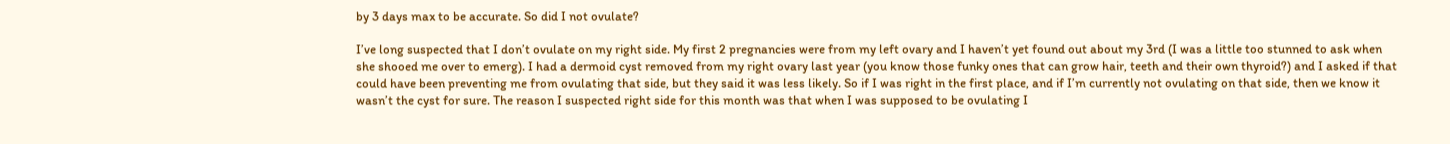by 3 days max to be accurate. So did I not ovulate?

I’ve long suspected that I don’t ovulate on my right side. My first 2 pregnancies were from my left ovary and I haven’t yet found out about my 3rd (I was a little too stunned to ask when she shooed me over to emerg). I had a dermoid cyst removed from my right ovary last year (you know those funky ones that can grow hair, teeth and their own thyroid?) and I asked if that could have been preventing me from ovulating that side, but they said it was less likely. So if I was right in the first place, and if I’m currently not ovulating on that side, then we know it wasn’t the cyst for sure. The reason I suspected right side for this month was that when I was supposed to be ovulating I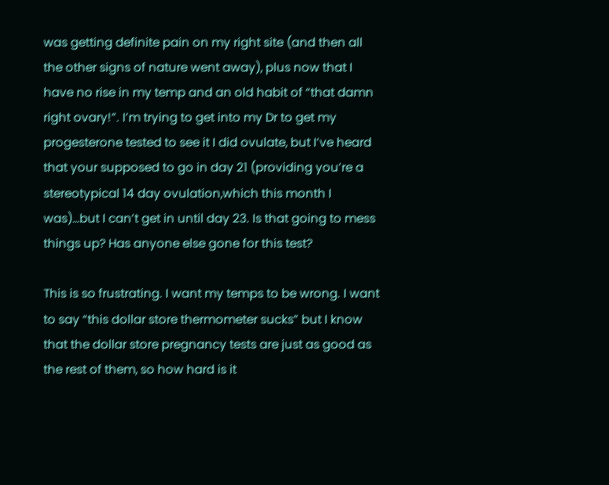was getting definite pain on my right site (and then all the other signs of nature went away), plus now that I have no rise in my temp and an old habit of “that damn right ovary!”. I’m trying to get into my Dr to get my progesterone tested to see it I did ovulate, but I’ve heard that your supposed to go in day 21 (providing you’re a stereotypical 14 day ovulation,which this month I was)…but I can’t get in until day 23. Is that going to mess things up? Has anyone else gone for this test?

This is so frustrating. I want my temps to be wrong. I want to say “this dollar store thermometer sucks” but I know that the dollar store pregnancy tests are just as good as the rest of them, so how hard is it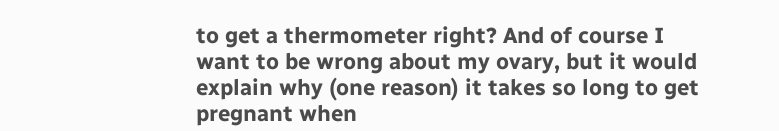to get a thermometer right? And of course I want to be wrong about my ovary, but it would explain why (one reason) it takes so long to get pregnant when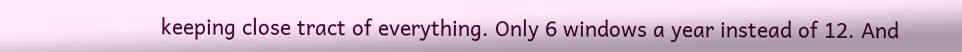keeping close tract of everything. Only 6 windows a year instead of 12. And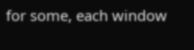for some, each window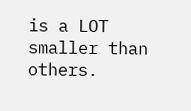is a LOT smaller than others.